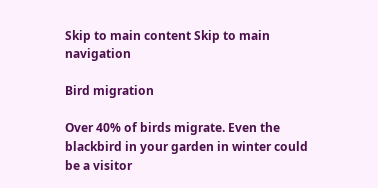Skip to main content Skip to main navigation

Bird migration

Over 40% of birds migrate. Even the blackbird in your garden in winter could be a visitor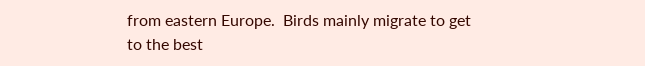from eastern Europe.  Birds mainly migrate to get to the best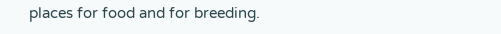places for food and for breeding.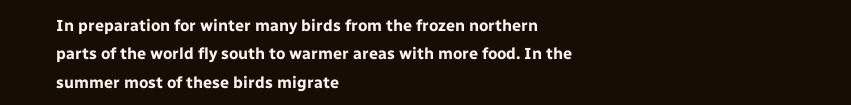In preparation for winter many birds from the frozen northern parts of the world fly south to warmer areas with more food. In the summer most of these birds migrate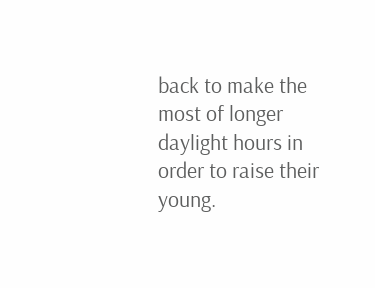back to make the most of longer daylight hours in order to raise their young.